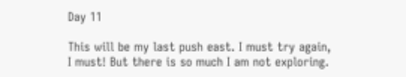Day 11

This will be my last push east. I must try again, I must! But there is so much I am not exploring.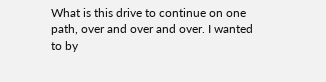What is this drive to continue on one path, over and over and over. I wanted to by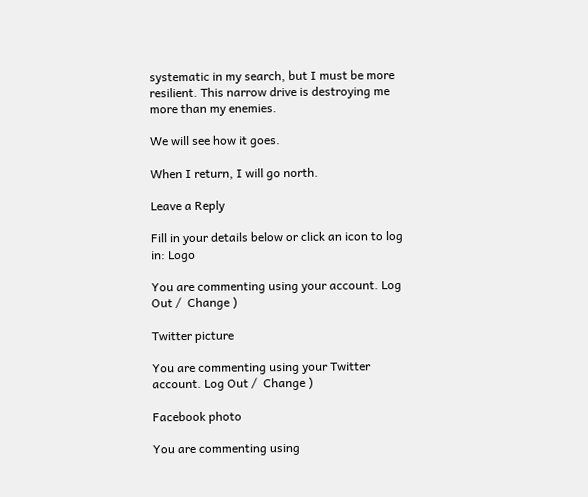systematic in my search, but I must be more resilient. This narrow drive is destroying me more than my enemies.

We will see how it goes.

When I return, I will go north.

Leave a Reply

Fill in your details below or click an icon to log in: Logo

You are commenting using your account. Log Out /  Change )

Twitter picture

You are commenting using your Twitter account. Log Out /  Change )

Facebook photo

You are commenting using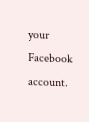your Facebook account.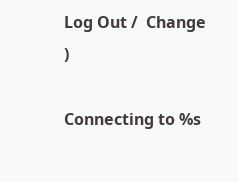Log Out /  Change )

Connecting to %s